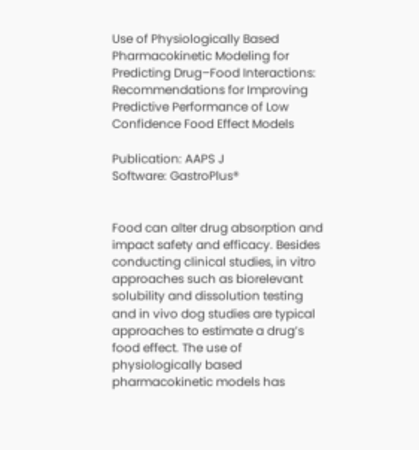Use of Physiologically Based Pharmacokinetic Modeling for Predicting Drug–Food Interactions: Recommendations for Improving Predictive Performance of Low Confidence Food Effect Models

Publication: AAPS J
Software: GastroPlus®


Food can alter drug absorption and impact safety and efficacy. Besides conducting clinical studies, in vitro approaches such as biorelevant solubility and dissolution testing and in vivo dog studies are typical approaches to estimate a drug’s food effect. The use of physiologically based pharmacokinetic models has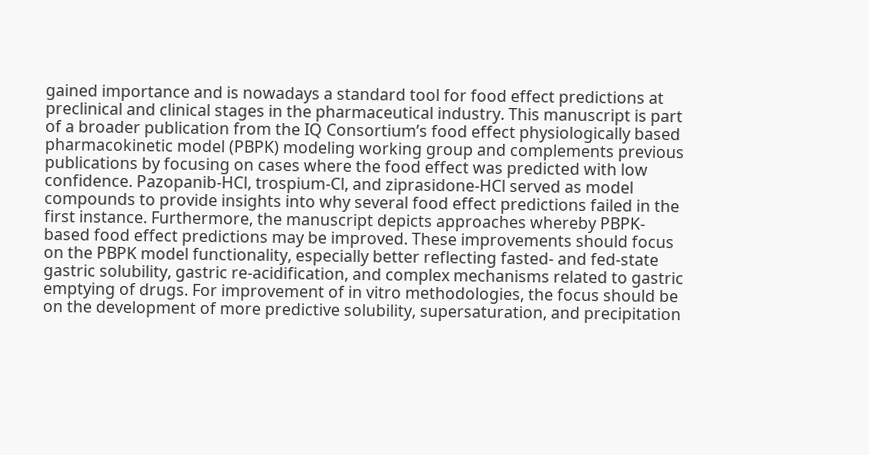gained importance and is nowadays a standard tool for food effect predictions at preclinical and clinical stages in the pharmaceutical industry. This manuscript is part of a broader publication from the IQ Consortium’s food effect physiologically based pharmacokinetic model (PBPK) modeling working group and complements previous publications by focusing on cases where the food effect was predicted with low confidence. Pazopanib-HCl, trospium-Cl, and ziprasidone-HCl served as model compounds to provide insights into why several food effect predictions failed in the first instance. Furthermore, the manuscript depicts approaches whereby PBPK-based food effect predictions may be improved. These improvements should focus on the PBPK model functionality, especially better reflecting fasted- and fed-state gastric solubility, gastric re-acidification, and complex mechanisms related to gastric emptying of drugs. For improvement of in vitro methodologies, the focus should be on the development of more predictive solubility, supersaturation, and precipitation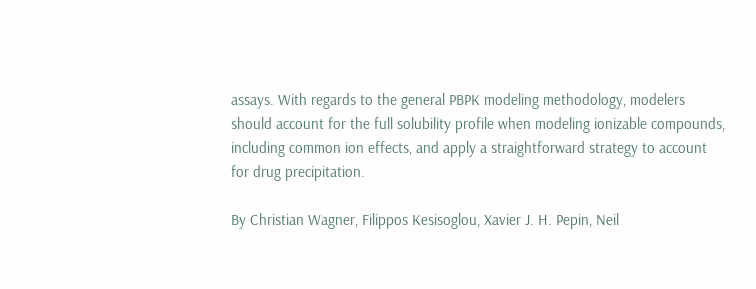assays. With regards to the general PBPK modeling methodology, modelers should account for the full solubility profile when modeling ionizable compounds, including common ion effects, and apply a straightforward strategy to account for drug precipitation.

By Christian Wagner, Filippos Kesisoglou, Xavier J. H. Pepin, Neil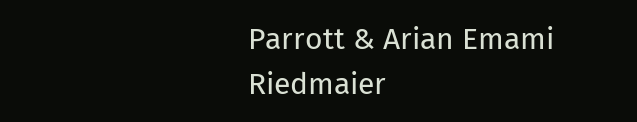Parrott & Arian Emami Riedmaier